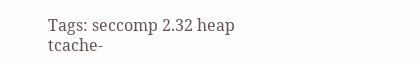Tags: seccomp 2.32 heap tcache-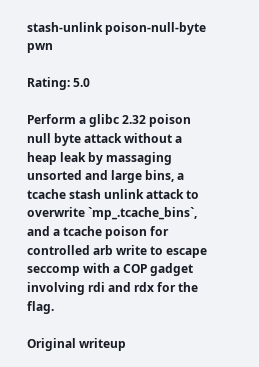stash-unlink poison-null-byte pwn

Rating: 5.0

Perform a glibc 2.32 poison null byte attack without a heap leak by massaging unsorted and large bins, a tcache stash unlink attack to overwrite `mp_.tcache_bins`, and a tcache poison for controlled arb write to escape seccomp with a COP gadget involving rdi and rdx for the flag.

Original writeup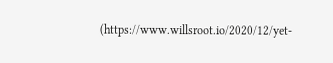(https://www.willsroot.io/2020/12/yet-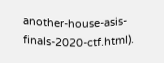another-house-asis-finals-2020-ctf.html).